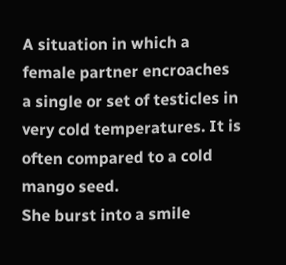A situation in which a female partner encroaches a single or set of testicles in very cold temperatures. It is often compared to a cold mango seed.
She burst into a smile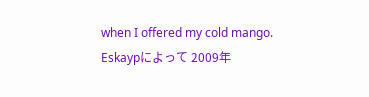when I offered my cold mango.
Eskaypによって 2009年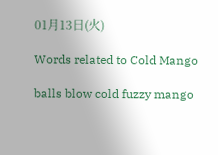01月13日(火)

Words related to Cold Mango

balls blow cold fuzzy mango